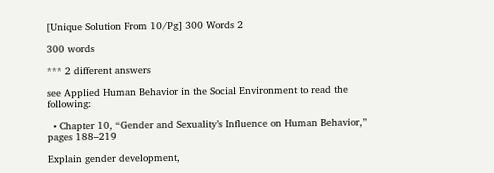[Unique Solution From 10/Pg] 300 Words 2

300 words

*** 2 different answers

see Applied Human Behavior in the Social Environment to read the following:

  • Chapter 10, “Gender and Sexuality’s Influence on Human Behavior,” pages 188–219

Explain gender development,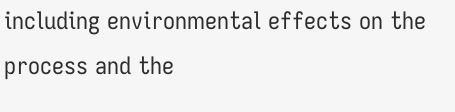including environmental effects on the  process and the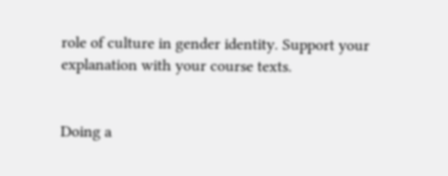role of culture in gender identity. Support your  explanation with your course texts.


Doing a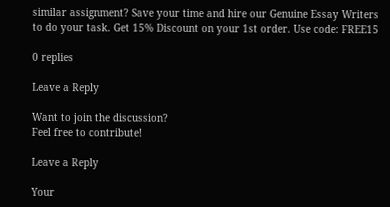similar assignment? Save your time and hire our Genuine Essay Writers to do your task. Get 15% Discount on your 1st order. Use code: FREE15

0 replies

Leave a Reply

Want to join the discussion?
Feel free to contribute!

Leave a Reply

Your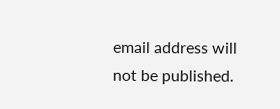email address will not be published.